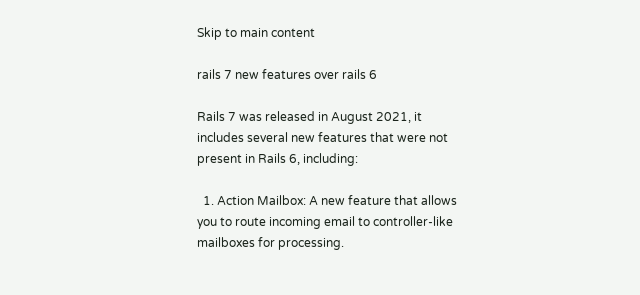Skip to main content

rails 7 new features over rails 6

Rails 7 was released in August 2021, it includes several new features that were not present in Rails 6, including:

  1. Action Mailbox: A new feature that allows you to route incoming email to controller-like mailboxes for processing.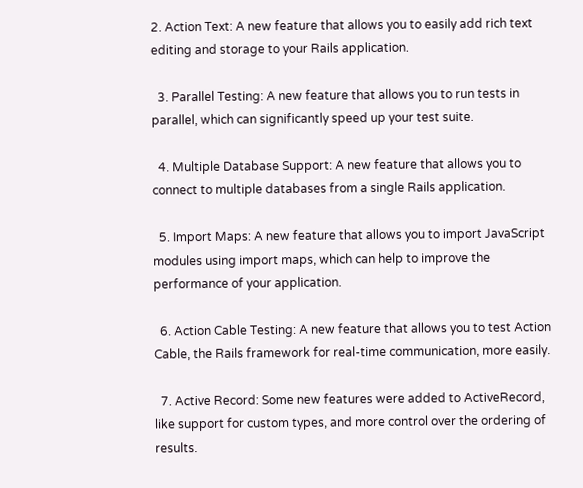2. Action Text: A new feature that allows you to easily add rich text editing and storage to your Rails application.

  3. Parallel Testing: A new feature that allows you to run tests in parallel, which can significantly speed up your test suite.

  4. Multiple Database Support: A new feature that allows you to connect to multiple databases from a single Rails application.

  5. Import Maps: A new feature that allows you to import JavaScript modules using import maps, which can help to improve the performance of your application.

  6. Action Cable Testing: A new feature that allows you to test Action Cable, the Rails framework for real-time communication, more easily.

  7. Active Record: Some new features were added to ActiveRecord, like support for custom types, and more control over the ordering of results.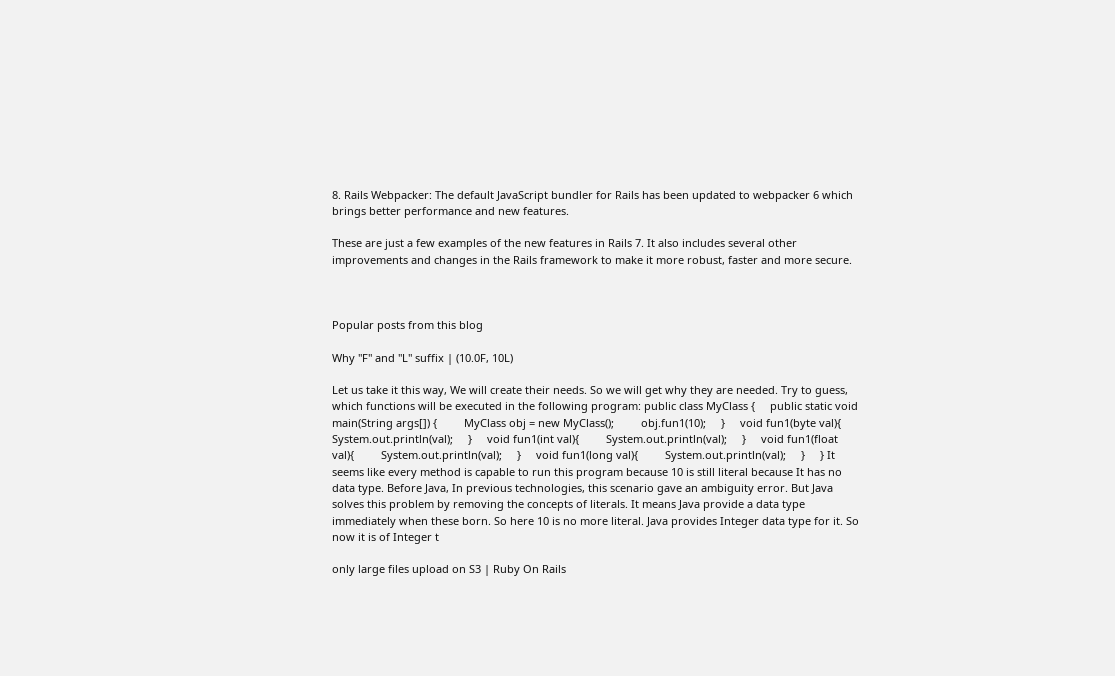8. Rails Webpacker: The default JavaScript bundler for Rails has been updated to webpacker 6 which brings better performance and new features.

These are just a few examples of the new features in Rails 7. It also includes several other improvements and changes in the Rails framework to make it more robust, faster and more secure.



Popular posts from this blog

Why "F" and "L" suffix | (10.0F, 10L)

Let us take it this way, We will create their needs. So we will get why they are needed. Try to guess, which functions will be executed in the following program: public class MyClass {     public static void main(String args[]) {         MyClass obj = new MyClass();         obj.fun1(10);     }     void fun1(byte val){         System.out.println(val);     }     void fun1(int val){         System.out.println(val);     }     void fun1(float val){         System.out.println(val);     }     void fun1(long val){         System.out.println(val);     }     } It seems like every method is capable to run this program because 10 is still literal because It has no data type. Before Java, In previous technologies, this scenario gave an ambiguity error. But Java solves this problem by removing the concepts of literals. It means Java provide a data type immediately when these born. So here 10 is no more literal. Java provides Integer data type for it. So now it is of Integer t

only large files upload on S3 | Ruby On Rails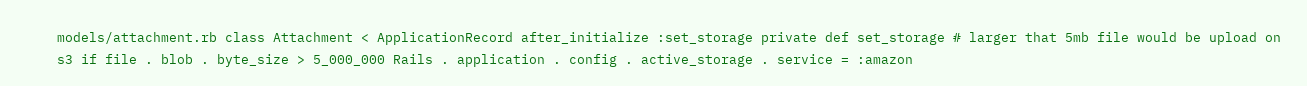models/attachment.rb class Attachment < ApplicationRecord after_initialize :set_storage private def set_storage # larger that 5mb file would be upload on s3 if file . blob . byte_size > 5_000_000 Rails . application . config . active_storage . service = :amazon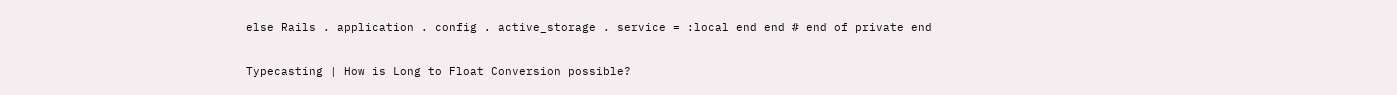else Rails . application . config . active_storage . service = :local end end # end of private end

Typecasting | How is Long to Float Conversion possible?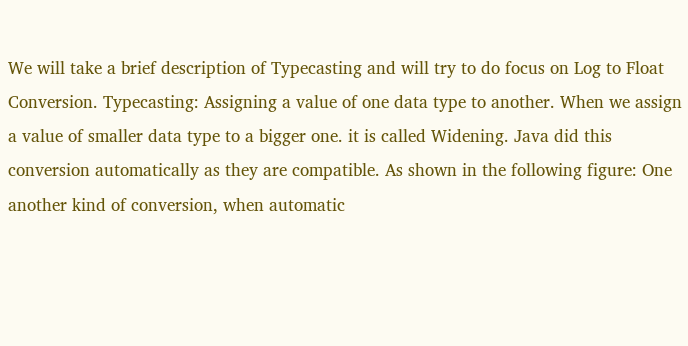We will take a brief description of Typecasting and will try to do focus on Log to Float Conversion. Typecasting: Assigning a value of one data type to another. When we assign a value of smaller data type to a bigger one. it is called Widening. Java did this conversion automatically as they are compatible. As shown in the following figure: One another kind of conversion, when automatic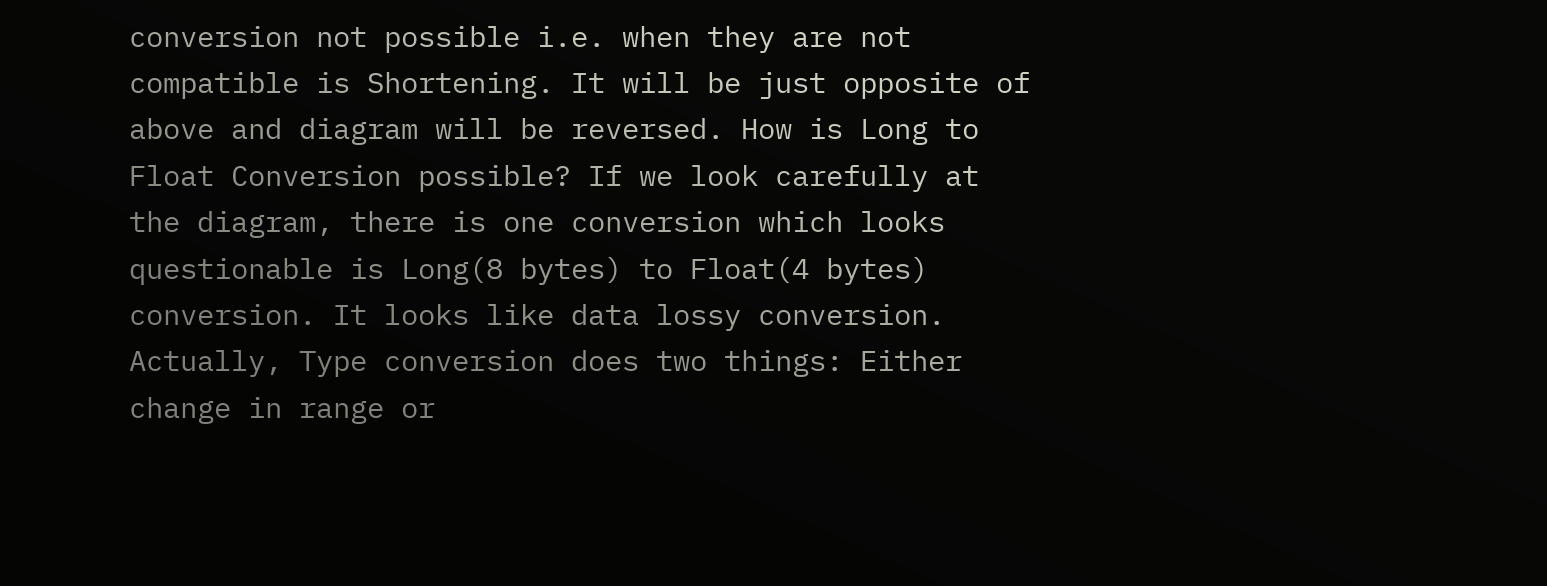conversion not possible i.e. when they are not compatible is Shortening. It will be just opposite of above and diagram will be reversed. How is Long to Float Conversion possible? If we look carefully at the diagram, there is one conversion which looks questionable is Long(8 bytes) to Float(4 bytes) conversion. It looks like data lossy conversion. Actually, Type conversion does two things: Either change in range or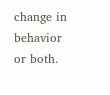change in behavior or both.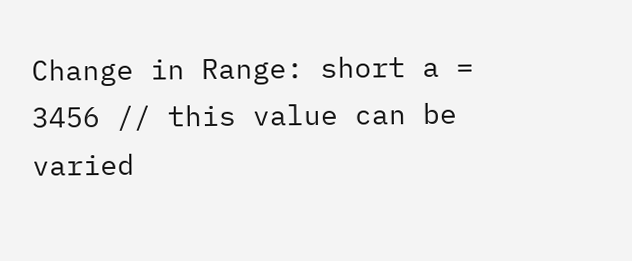Change in Range: short a = 3456 // this value can be varied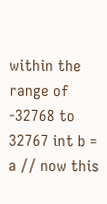within the range of -32768 to 32767 int b = a // now this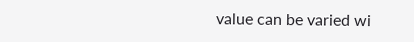value can be varied wi